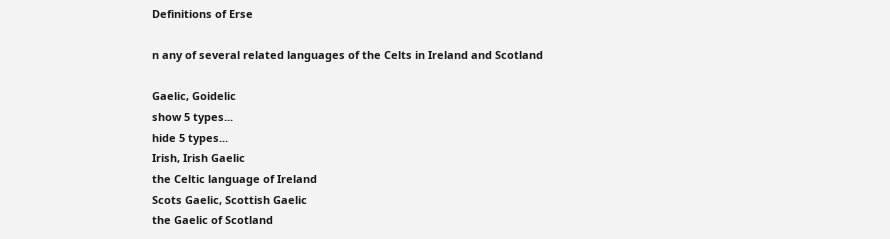Definitions of Erse

n any of several related languages of the Celts in Ireland and Scotland

Gaelic, Goidelic
show 5 types...
hide 5 types...
Irish, Irish Gaelic
the Celtic language of Ireland
Scots Gaelic, Scottish Gaelic
the Gaelic of Scotland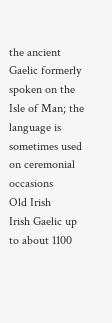the ancient Gaelic formerly spoken on the Isle of Man; the language is sometimes used on ceremonial occasions
Old Irish
Irish Gaelic up to about 1100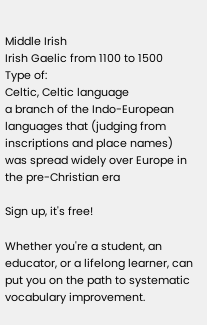Middle Irish
Irish Gaelic from 1100 to 1500
Type of:
Celtic, Celtic language
a branch of the Indo-European languages that (judging from inscriptions and place names) was spread widely over Europe in the pre-Christian era

Sign up, it's free!

Whether you're a student, an educator, or a lifelong learner, can put you on the path to systematic vocabulary improvement.